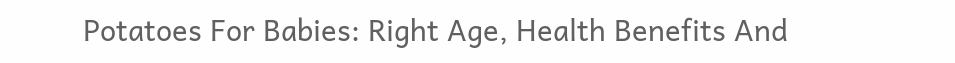Potatoes For Babies: Right Age, Health Benefits And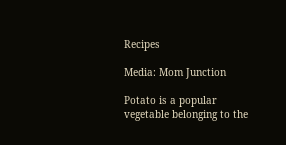Recipes

Media: Mom Junction

Potato is a popular vegetable belonging to the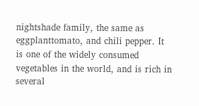nightshade family, the same as eggplanttomato, and chili pepper. It is one of the widely consumed vegetables in the world, and is rich in several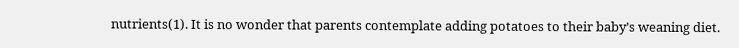nutrients(1). It is no wonder that parents contemplate adding potatoes to their baby’s weaning diet.